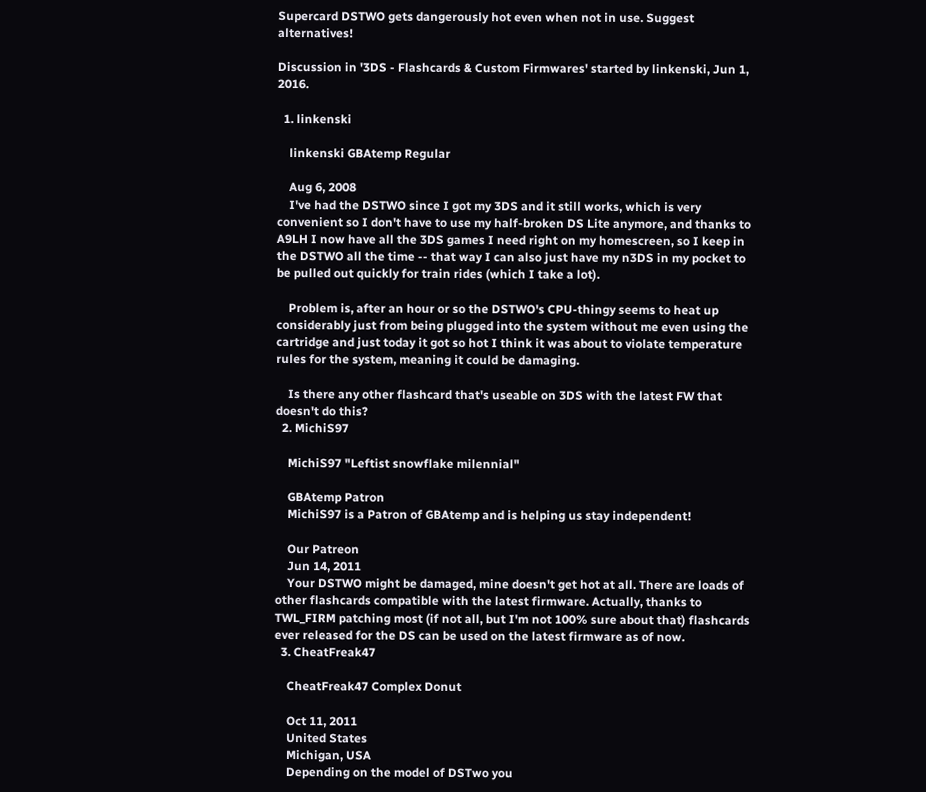Supercard DSTWO gets dangerously hot even when not in use. Suggest alternatives!

Discussion in '3DS - Flashcards & Custom Firmwares' started by linkenski, Jun 1, 2016.

  1. linkenski

    linkenski GBAtemp Regular

    Aug 6, 2008
    I've had the DSTWO since I got my 3DS and it still works, which is very convenient so I don't have to use my half-broken DS Lite anymore, and thanks to A9LH I now have all the 3DS games I need right on my homescreen, so I keep in the DSTWO all the time -- that way I can also just have my n3DS in my pocket to be pulled out quickly for train rides (which I take a lot).

    Problem is, after an hour or so the DSTWO's CPU-thingy seems to heat up considerably just from being plugged into the system without me even using the cartridge and just today it got so hot I think it was about to violate temperature rules for the system, meaning it could be damaging.

    Is there any other flashcard that's useable on 3DS with the latest FW that doesn't do this?
  2. MichiS97

    MichiS97 "Leftist snowflake milennial"

    GBAtemp Patron
    MichiS97 is a Patron of GBAtemp and is helping us stay independent!

    Our Patreon
    Jun 14, 2011
    Your DSTWO might be damaged, mine doesn't get hot at all. There are loads of other flashcards compatible with the latest firmware. Actually, thanks to TWL_FIRM patching most (if not all, but I'm not 100% sure about that) flashcards ever released for the DS can be used on the latest firmware as of now.
  3. CheatFreak47

    CheatFreak47 Complex Donut

    Oct 11, 2011
    United States
    Michigan, USA
    Depending on the model of DSTwo you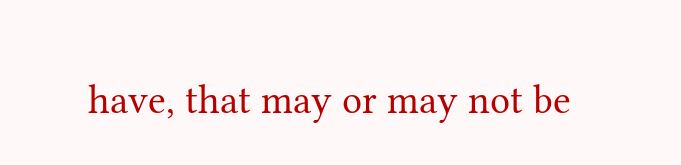have, that may or may not be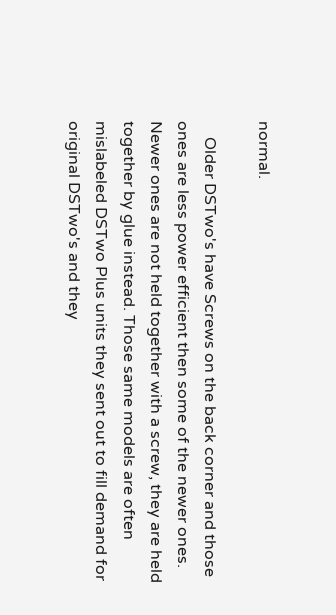normal.

    Older DSTwo's have Screws on the back corner and those ones are less power efficient then some of the newer ones. Newer ones are not held together with a screw, they are held together by glue instead. Those same models are often mislabeled DSTwo Plus units they sent out to fill demand for original DSTwo's and they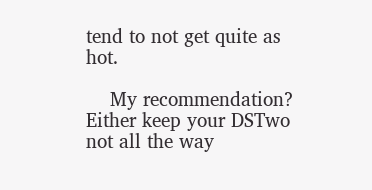tend to not get quite as hot.

    My recommendation? Either keep your DSTwo not all the way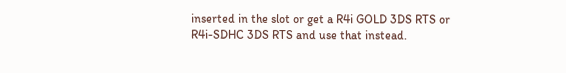inserted in the slot or get a R4i GOLD 3DS RTS or R4i-SDHC 3DS RTS and use that instead.